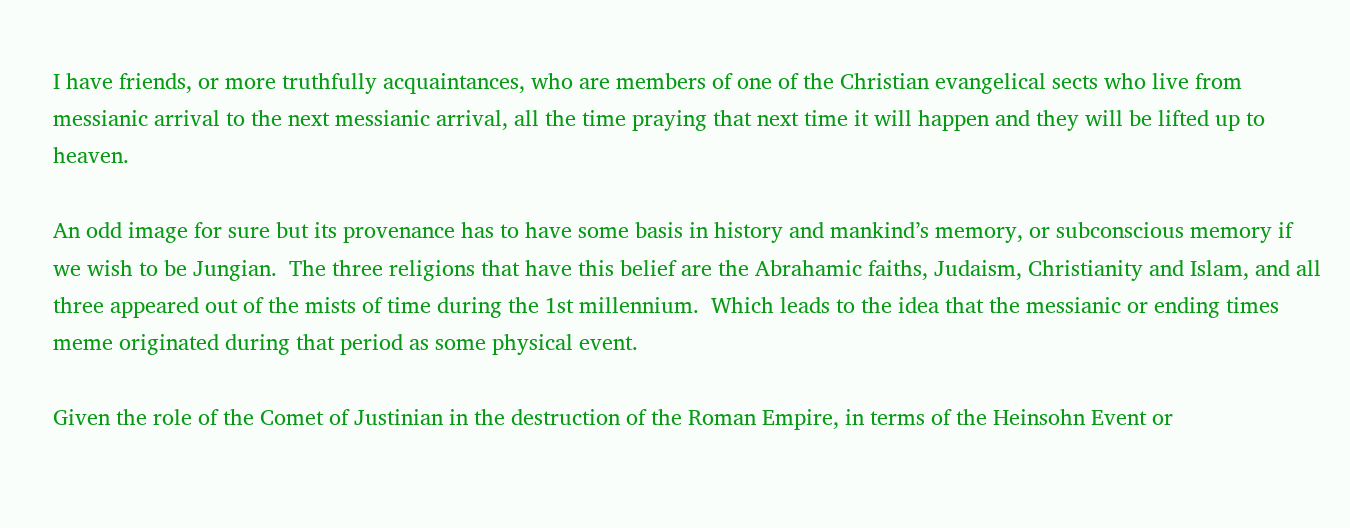I have friends, or more truthfully acquaintances, who are members of one of the Christian evangelical sects who live from messianic arrival to the next messianic arrival, all the time praying that next time it will happen and they will be lifted up to heaven.

An odd image for sure but its provenance has to have some basis in history and mankind’s memory, or subconscious memory if we wish to be Jungian.  The three religions that have this belief are the Abrahamic faiths, Judaism, Christianity and Islam, and all three appeared out of the mists of time during the 1st millennium.  Which leads to the idea that the messianic or ending times meme originated during that period as some physical event.

Given the role of the Comet of Justinian in the destruction of the Roman Empire, in terms of the Heinsohn Event or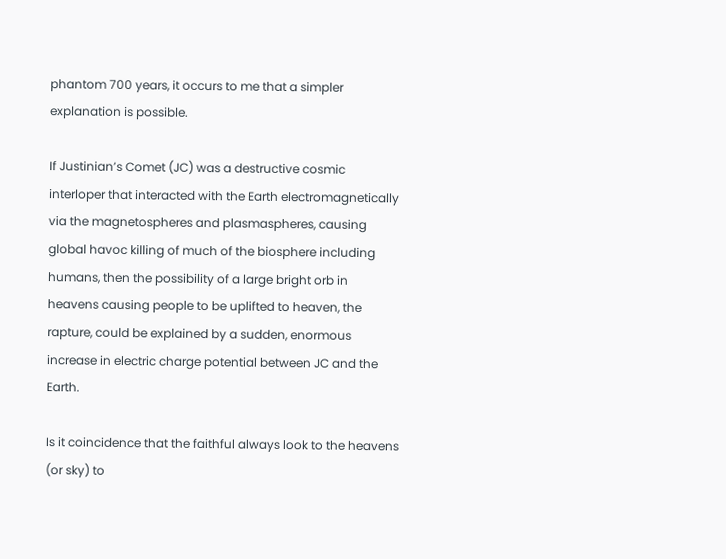phantom 700 years, it occurs to me that a simpler explanation is possible.

If Justinian’s Comet (JC) was a destructive cosmic interloper that interacted with the Earth electromagnetically via the magnetospheres and plasmaspheres, causing global havoc killing of much of the biosphere including humans, then the possibility of a large bright orb in heavens causing people to be uplifted to heaven, the rapture, could be explained by a sudden, enormous increase in electric charge potential between JC and the Earth.

Is it coincidence that the faithful always look to the heavens (or sky) to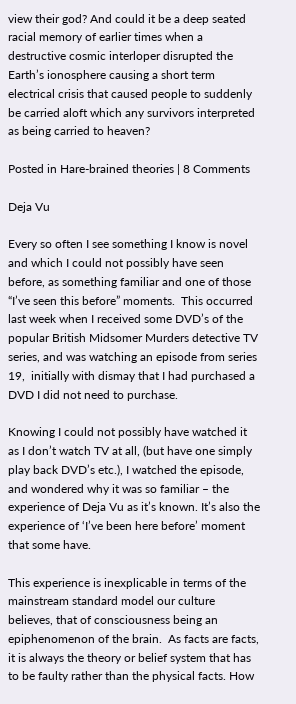view their god? And could it be a deep seated racial memory of earlier times when a destructive cosmic interloper disrupted the Earth’s ionosphere causing a short term electrical crisis that caused people to suddenly be carried aloft which any survivors interpreted as being carried to heaven?

Posted in Hare-brained theories | 8 Comments

Deja Vu

Every so often I see something I know is novel and which I could not possibly have seen before, as something familiar and one of those “I’ve seen this before” moments.  This occurred last week when I received some DVD’s of the popular British Midsomer Murders detective TV series, and was watching an episode from series 19,  initially with dismay that I had purchased a DVD I did not need to purchase.

Knowing I could not possibly have watched it as I don’t watch TV at all, (but have one simply play back DVD’s etc.), I watched the episode, and wondered why it was so familiar – the experience of Deja Vu as it’s known. It’s also the experience of ‘I’ve been here before’ moment that some have.

This experience is inexplicable in terms of the mainstream standard model our culture believes, that of consciousness being an epiphenomenon of the brain.  As facts are facts, it is always the theory or belief system that has to be faulty rather than the physical facts. How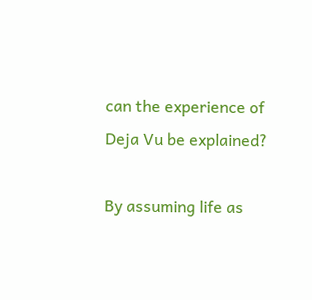can the experience of Deja Vu be explained?

By assuming life as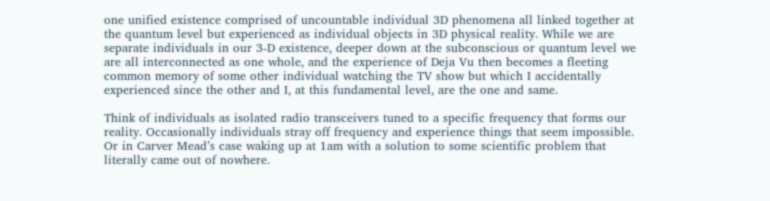one unified existence comprised of uncountable individual 3D phenomena all linked together at the quantum level but experienced as individual objects in 3D physical reality. While we are separate individuals in our 3-D existence, deeper down at the subconscious or quantum level we are all interconnected as one whole, and the experience of Deja Vu then becomes a fleeting common memory of some other individual watching the TV show but which I accidentally experienced since the other and I, at this fundamental level, are the one and same.

Think of individuals as isolated radio transceivers tuned to a specific frequency that forms our reality. Occasionally individuals stray off frequency and experience things that seem impossible. Or in Carver Mead’s case waking up at 1am with a solution to some scientific problem that literally came out of nowhere.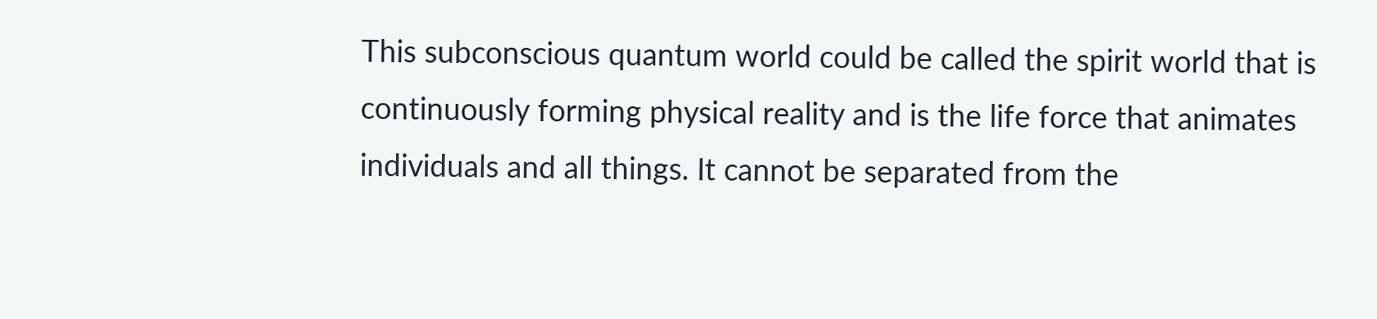This subconscious quantum world could be called the spirit world that is continuously forming physical reality and is the life force that animates individuals and all things. It cannot be separated from the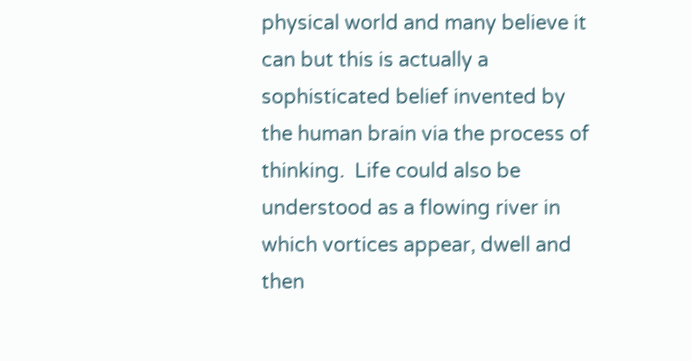physical world and many believe it can but this is actually a sophisticated belief invented by the human brain via the process of thinking.  Life could also be understood as a flowing river in which vortices appear, dwell and then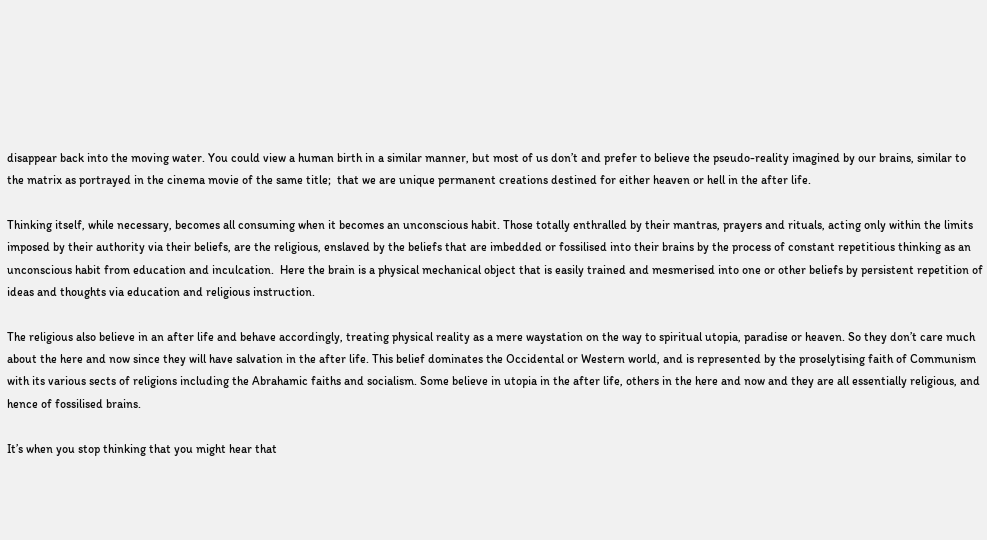disappear back into the moving water. You could view a human birth in a similar manner, but most of us don’t and prefer to believe the pseudo-reality imagined by our brains, similar to the matrix as portrayed in the cinema movie of the same title;  that we are unique permanent creations destined for either heaven or hell in the after life.

Thinking itself, while necessary, becomes all consuming when it becomes an unconscious habit. Those totally enthralled by their mantras, prayers and rituals, acting only within the limits imposed by their authority via their beliefs, are the religious, enslaved by the beliefs that are imbedded or fossilised into their brains by the process of constant repetitious thinking as an unconscious habit from education and inculcation.  Here the brain is a physical mechanical object that is easily trained and mesmerised into one or other beliefs by persistent repetition of ideas and thoughts via education and religious instruction.

The religious also believe in an after life and behave accordingly, treating physical reality as a mere waystation on the way to spiritual utopia, paradise or heaven. So they don’t care much about the here and now since they will have salvation in the after life. This belief dominates the Occidental or Western world, and is represented by the proselytising faith of Communism with its various sects of religions including the Abrahamic faiths and socialism. Some believe in utopia in the after life, others in the here and now and they are all essentially religious, and hence of fossilised brains.

It’s when you stop thinking that you might hear that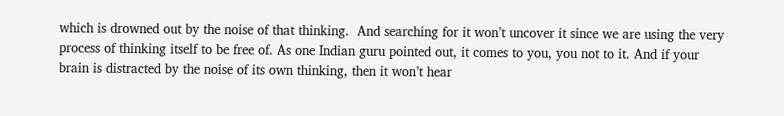which is drowned out by the noise of that thinking.  And searching for it won’t uncover it since we are using the very process of thinking itself to be free of. As one Indian guru pointed out, it comes to you, you not to it. And if your brain is distracted by the noise of its own thinking, then it won’t hear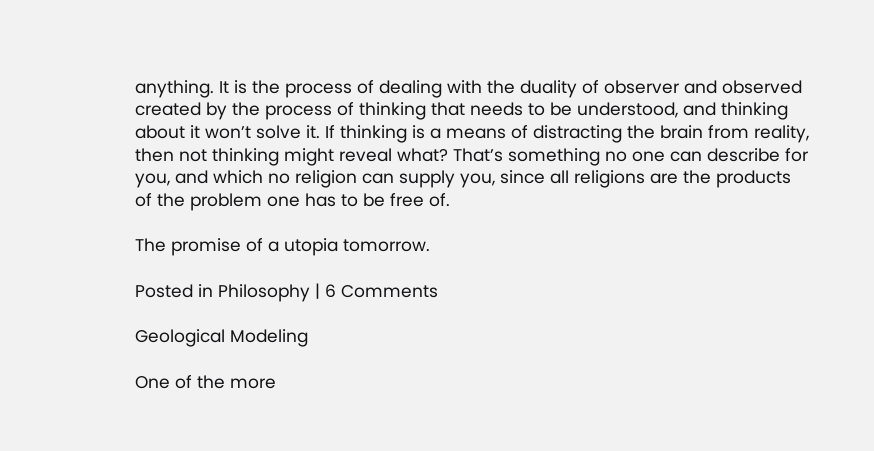anything. It is the process of dealing with the duality of observer and observed created by the process of thinking that needs to be understood, and thinking about it won’t solve it. If thinking is a means of distracting the brain from reality, then not thinking might reveal what? That’s something no one can describe for you, and which no religion can supply you, since all religions are the products of the problem one has to be free of.

The promise of a utopia tomorrow.

Posted in Philosophy | 6 Comments

Geological Modeling

One of the more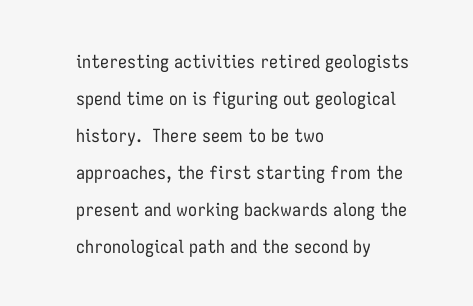interesting activities retired geologists spend time on is figuring out geological history.  There seem to be two approaches, the first starting from the present and working backwards along the chronological path and the second by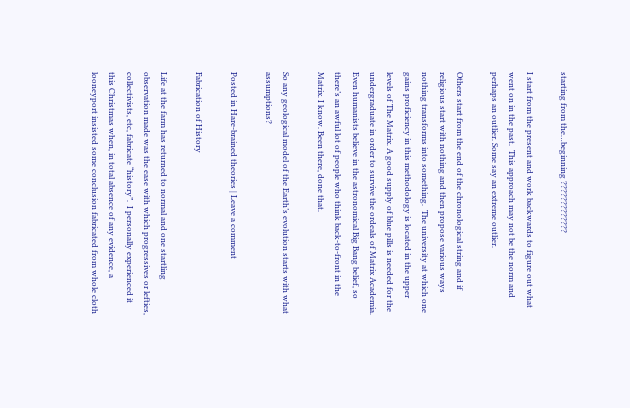starting from the…beginning ?????????????

I start from the present and work backwards to figure out what went on in the past.  This approach may not be the norm and perhaps an outlier. Some say an extreme outlier.

Others start from the end of the chronological string and if religious start with nothing and then propose various ways nothing transforms into something.  The university at which one gains proficiency in this methodology is located in the upper levels of The Matrix. A good supply of blue pills is needed for the undergraduate in order to survive the ordeals of Matrix Academia.  Even humanists believe in the astronomical Big Bang belief, so there’s an awful lot of people who think back-to-front in the Matrix. I know. Been there, done that.

So any geological model of the Earth’s evolution starts with what assumptions?

Posted in Hare-brained theories | Leave a comment

Fabrication of History

Life at the farm has returned to normal and one startling observation made was the ease with which progressives or lefties, collectivists, etc, fabricate “history”.  I personally experienced it this Christmas when, in total absence of any evidence, a looneyport insisted some conclusion fabricated from whole cloth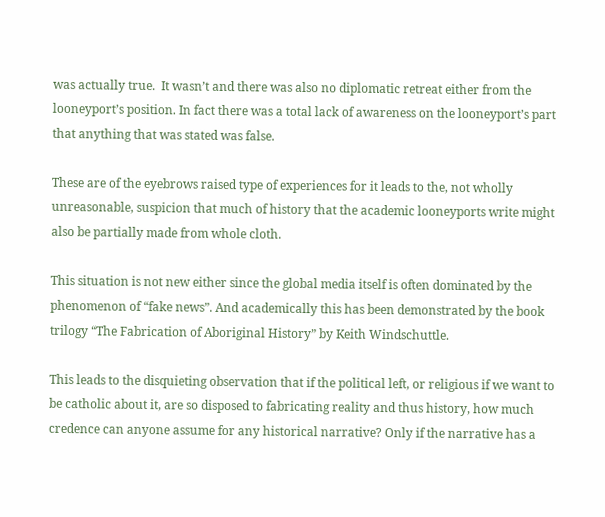was actually true.  It wasn’t and there was also no diplomatic retreat either from the looneyport’s position. In fact there was a total lack of awareness on the looneyport’s part that anything that was stated was false.

These are of the eyebrows raised type of experiences for it leads to the, not wholly unreasonable, suspicion that much of history that the academic looneyports write might also be partially made from whole cloth.

This situation is not new either since the global media itself is often dominated by the phenomenon of “fake news”. And academically this has been demonstrated by the book trilogy “The Fabrication of Aboriginal History” by Keith Windschuttle.

This leads to the disquieting observation that if the political left, or religious if we want to be catholic about it, are so disposed to fabricating reality and thus history, how much credence can anyone assume for any historical narrative? Only if the narrative has a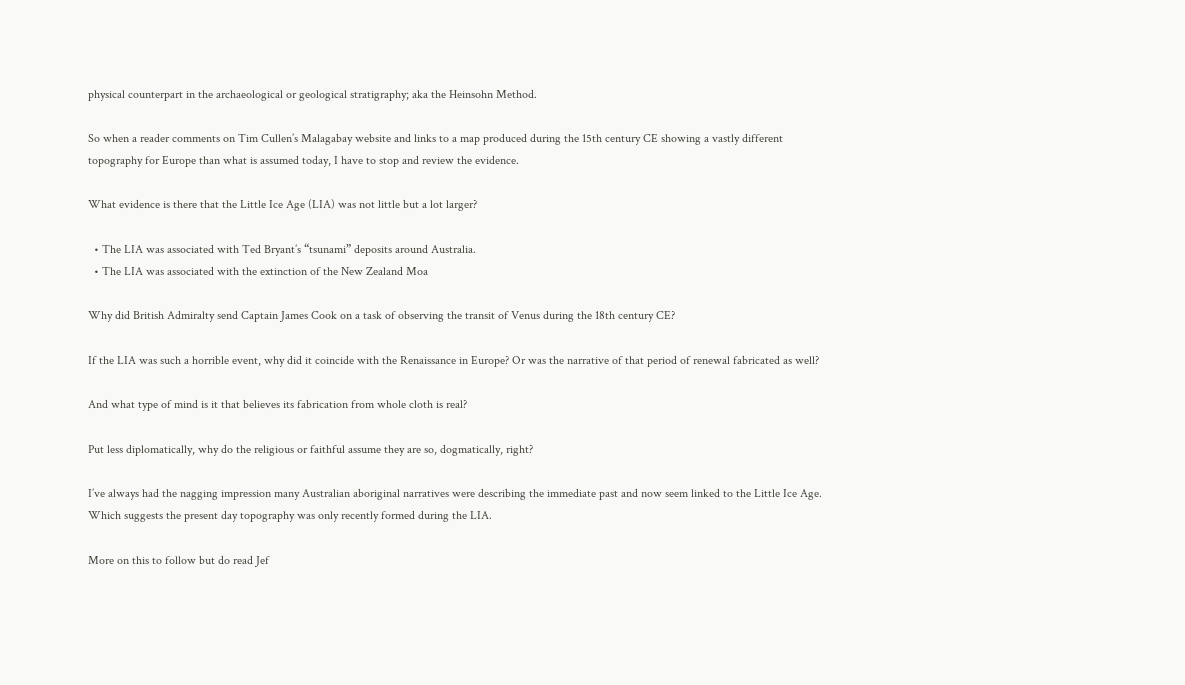physical counterpart in the archaeological or geological stratigraphy; aka the Heinsohn Method.

So when a reader comments on Tim Cullen’s Malagabay website and links to a map produced during the 15th century CE showing a vastly different topography for Europe than what is assumed today, I have to stop and review the evidence.

What evidence is there that the Little Ice Age (LIA) was not little but a lot larger?

  • The LIA was associated with Ted Bryant’s “tsunami” deposits around Australia.
  • The LIA was associated with the extinction of the New Zealand Moa

Why did British Admiralty send Captain James Cook on a task of observing the transit of Venus during the 18th century CE?

If the LIA was such a horrible event, why did it coincide with the Renaissance in Europe? Or was the narrative of that period of renewal fabricated as well?

And what type of mind is it that believes its fabrication from whole cloth is real?

Put less diplomatically, why do the religious or faithful assume they are so, dogmatically, right?

I’ve always had the nagging impression many Australian aboriginal narratives were describing the immediate past and now seem linked to the Little Ice Age. Which suggests the present day topography was only recently formed during the LIA.

More on this to follow but do read Jef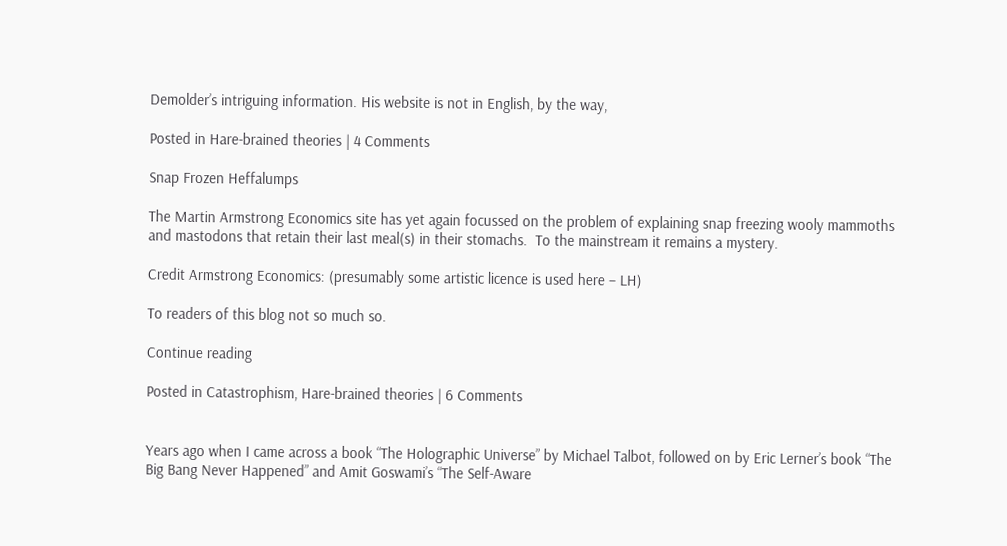Demolder’s intriguing information. His website is not in English, by the way,

Posted in Hare-brained theories | 4 Comments

Snap Frozen Heffalumps

The Martin Armstrong Economics site has yet again focussed on the problem of explaining snap freezing wooly mammoths and mastodons that retain their last meal(s) in their stomachs.  To the mainstream it remains a mystery.

Credit Armstrong Economics: (presumably some artistic licence is used here – LH)

To readers of this blog not so much so.

Continue reading

Posted in Catastrophism, Hare-brained theories | 6 Comments


Years ago when I came across a book “The Holographic Universe” by Michael Talbot, followed on by Eric Lerner’s book “The Big Bang Never Happened” and Amit Goswami’s “The Self-Aware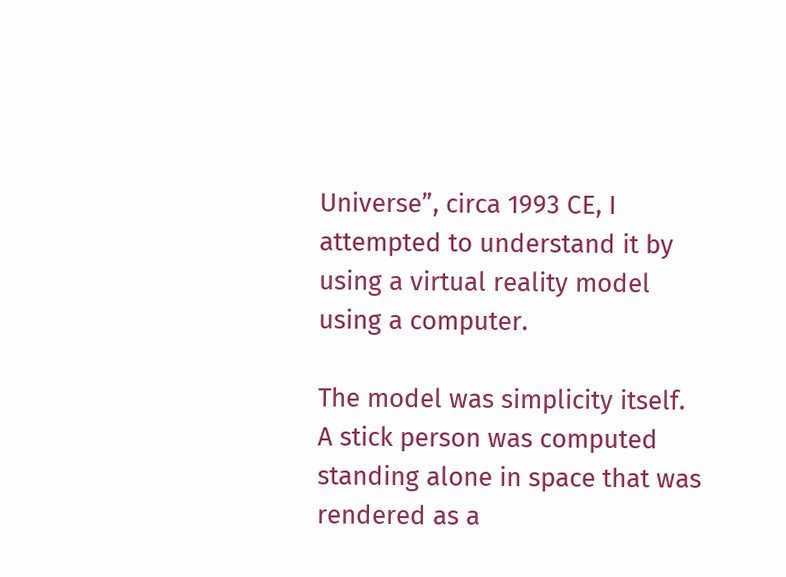Universe”, circa 1993 CE, I attempted to understand it by using a virtual reality model using a computer.

The model was simplicity itself. A stick person was computed standing alone in space that was rendered as a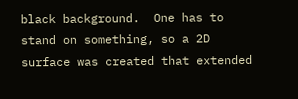black background.  One has to stand on something, so a 2D surface was created that extended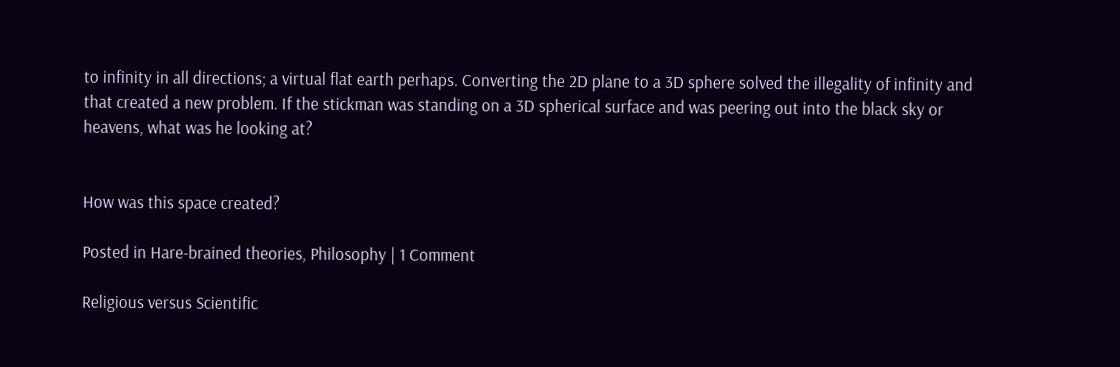to infinity in all directions; a virtual flat earth perhaps. Converting the 2D plane to a 3D sphere solved the illegality of infinity and that created a new problem. If the stickman was standing on a 3D spherical surface and was peering out into the black sky or heavens, what was he looking at?


How was this space created?

Posted in Hare-brained theories, Philosophy | 1 Comment

Religious versus Scientific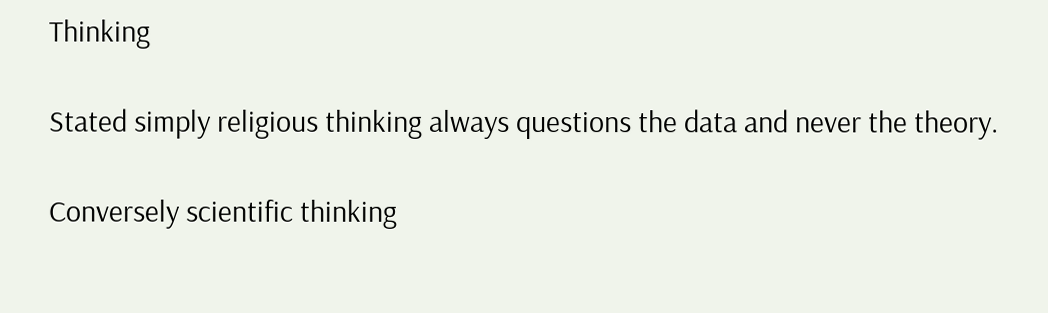Thinking

Stated simply religious thinking always questions the data and never the theory.

Conversely scientific thinking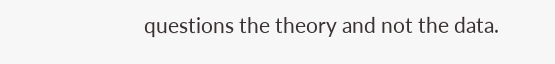questions the theory and not the data.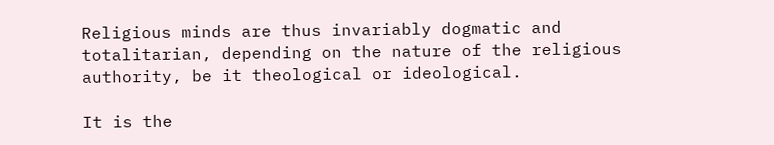Religious minds are thus invariably dogmatic and totalitarian, depending on the nature of the religious authority, be it theological or ideological.

It is the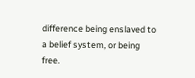difference being enslaved to a belief system, or being free.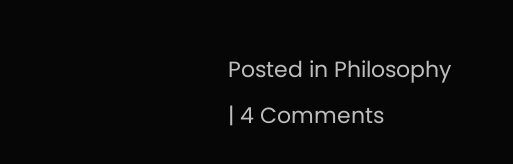Posted in Philosophy | 4 Comments